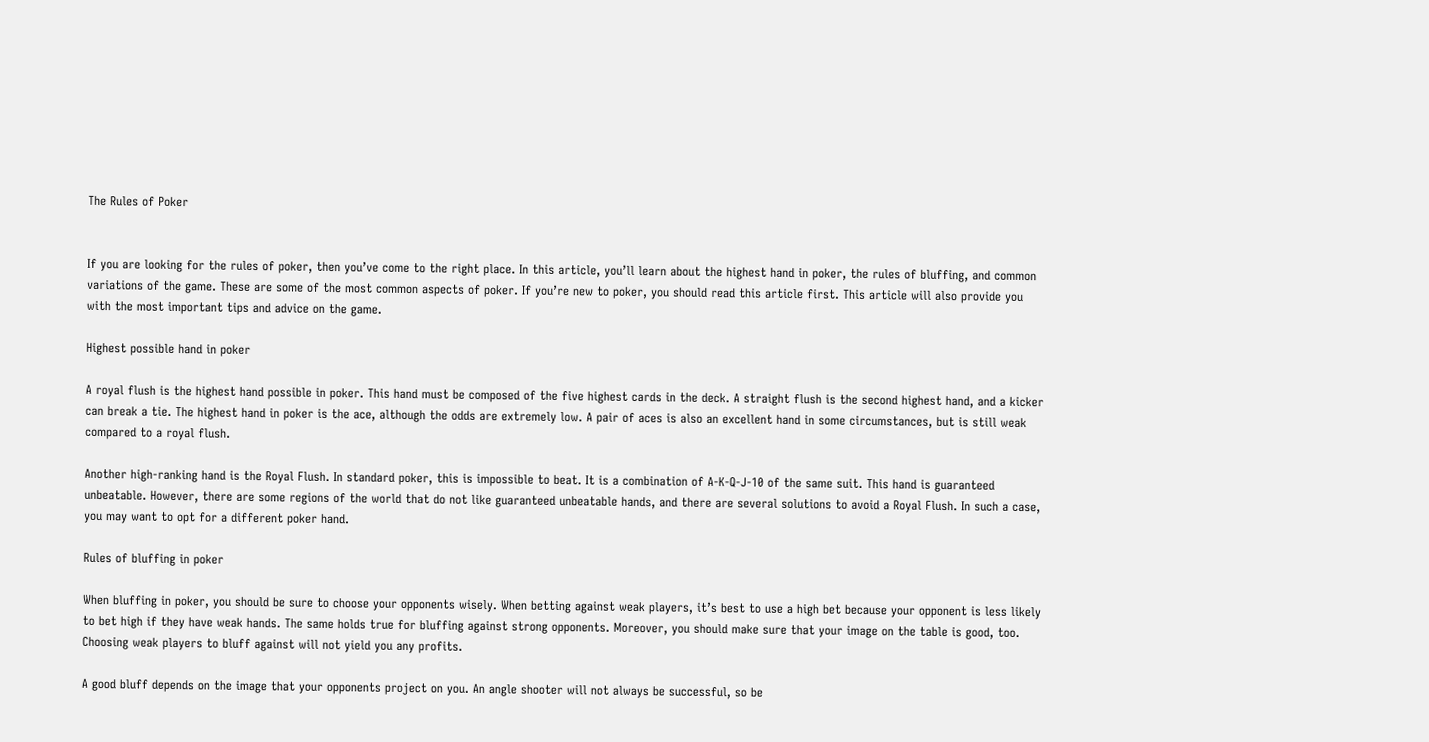The Rules of Poker


If you are looking for the rules of poker, then you’ve come to the right place. In this article, you’ll learn about the highest hand in poker, the rules of bluffing, and common variations of the game. These are some of the most common aspects of poker. If you’re new to poker, you should read this article first. This article will also provide you with the most important tips and advice on the game.

Highest possible hand in poker

A royal flush is the highest hand possible in poker. This hand must be composed of the five highest cards in the deck. A straight flush is the second highest hand, and a kicker can break a tie. The highest hand in poker is the ace, although the odds are extremely low. A pair of aces is also an excellent hand in some circumstances, but is still weak compared to a royal flush.

Another high-ranking hand is the Royal Flush. In standard poker, this is impossible to beat. It is a combination of A-K-Q-J-10 of the same suit. This hand is guaranteed unbeatable. However, there are some regions of the world that do not like guaranteed unbeatable hands, and there are several solutions to avoid a Royal Flush. In such a case, you may want to opt for a different poker hand.

Rules of bluffing in poker

When bluffing in poker, you should be sure to choose your opponents wisely. When betting against weak players, it’s best to use a high bet because your opponent is less likely to bet high if they have weak hands. The same holds true for bluffing against strong opponents. Moreover, you should make sure that your image on the table is good, too. Choosing weak players to bluff against will not yield you any profits.

A good bluff depends on the image that your opponents project on you. An angle shooter will not always be successful, so be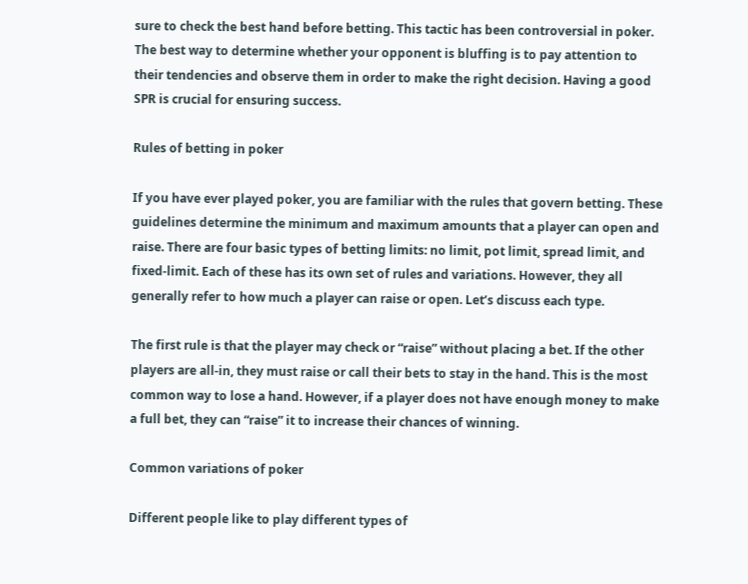sure to check the best hand before betting. This tactic has been controversial in poker. The best way to determine whether your opponent is bluffing is to pay attention to their tendencies and observe them in order to make the right decision. Having a good SPR is crucial for ensuring success.

Rules of betting in poker

If you have ever played poker, you are familiar with the rules that govern betting. These guidelines determine the minimum and maximum amounts that a player can open and raise. There are four basic types of betting limits: no limit, pot limit, spread limit, and fixed-limit. Each of these has its own set of rules and variations. However, they all generally refer to how much a player can raise or open. Let’s discuss each type.

The first rule is that the player may check or “raise” without placing a bet. If the other players are all-in, they must raise or call their bets to stay in the hand. This is the most common way to lose a hand. However, if a player does not have enough money to make a full bet, they can “raise” it to increase their chances of winning.

Common variations of poker

Different people like to play different types of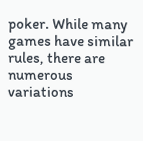poker. While many games have similar rules, there are numerous variations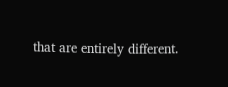that are entirely different.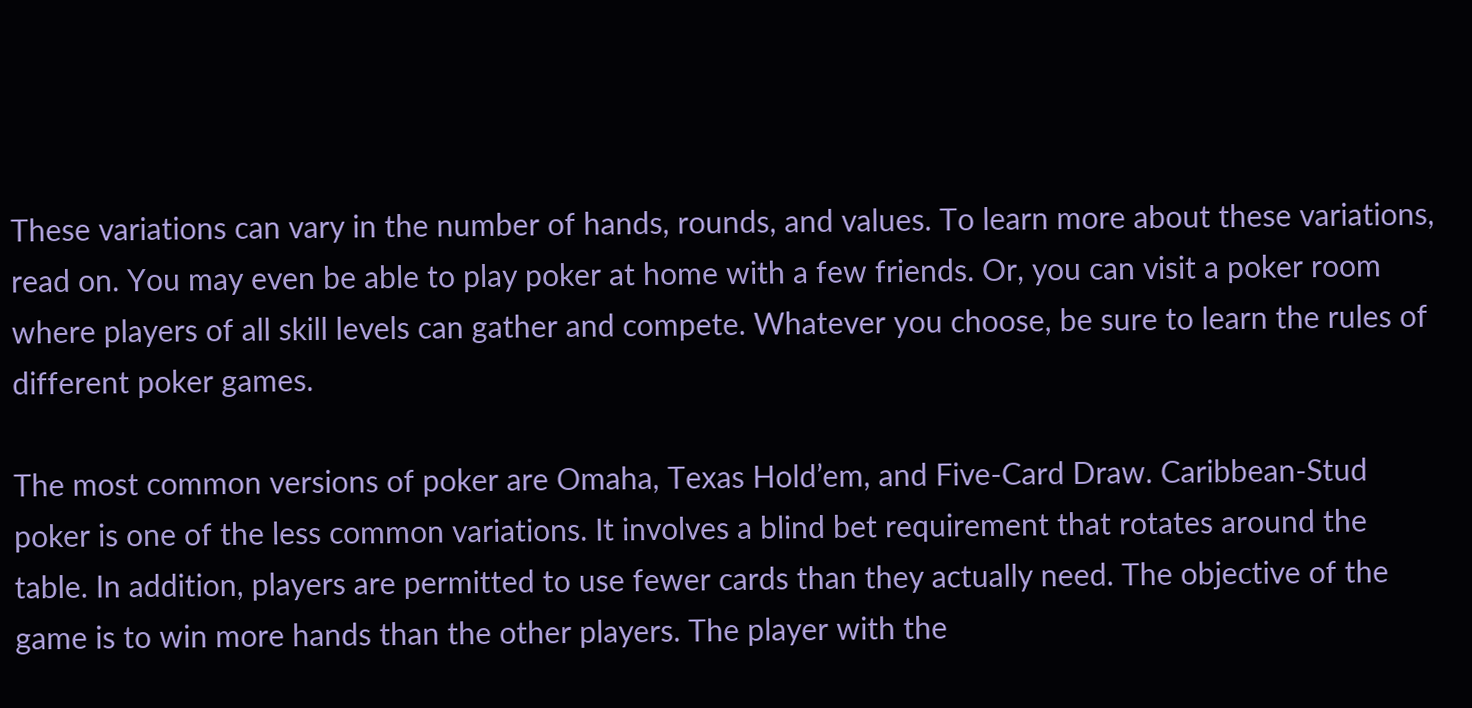These variations can vary in the number of hands, rounds, and values. To learn more about these variations, read on. You may even be able to play poker at home with a few friends. Or, you can visit a poker room where players of all skill levels can gather and compete. Whatever you choose, be sure to learn the rules of different poker games.

The most common versions of poker are Omaha, Texas Hold’em, and Five-Card Draw. Caribbean-Stud poker is one of the less common variations. It involves a blind bet requirement that rotates around the table. In addition, players are permitted to use fewer cards than they actually need. The objective of the game is to win more hands than the other players. The player with the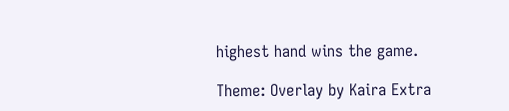highest hand wins the game.

Theme: Overlay by Kaira Extra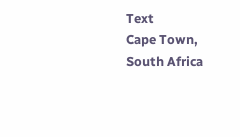Text
Cape Town, South Africa